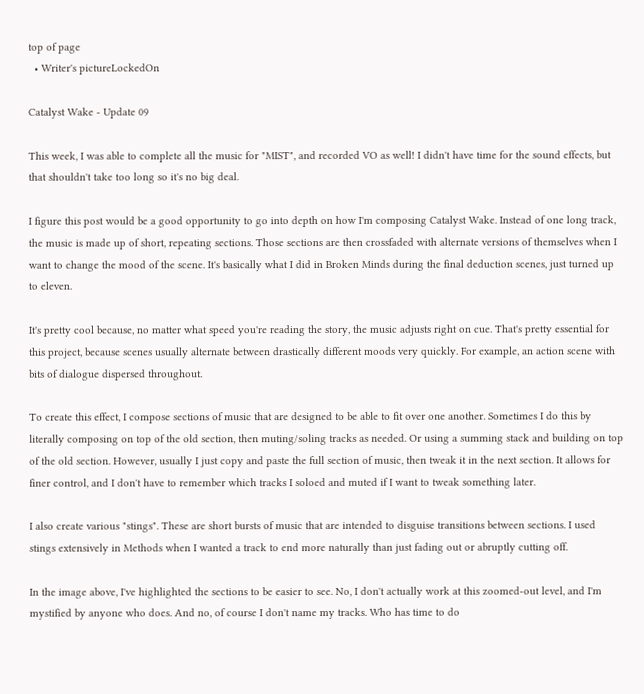top of page
  • Writer's pictureLockedOn

Catalyst Wake - Update 09

This week, I was able to complete all the music for "MIST", and recorded VO as well! I didn't have time for the sound effects, but that shouldn't take too long so it's no big deal.

I figure this post would be a good opportunity to go into depth on how I'm composing Catalyst Wake. Instead of one long track, the music is made up of short, repeating sections. Those sections are then crossfaded with alternate versions of themselves when I want to change the mood of the scene. It's basically what I did in Broken Minds during the final deduction scenes, just turned up to eleven.

It's pretty cool because, no matter what speed you're reading the story, the music adjusts right on cue. That's pretty essential for this project, because scenes usually alternate between drastically different moods very quickly. For example, an action scene with bits of dialogue dispersed throughout.

To create this effect, I compose sections of music that are designed to be able to fit over one another. Sometimes I do this by literally composing on top of the old section, then muting/soling tracks as needed. Or using a summing stack and building on top of the old section. However, usually I just copy and paste the full section of music, then tweak it in the next section. It allows for finer control, and I don't have to remember which tracks I soloed and muted if I want to tweak something later.

I also create various "stings". These are short bursts of music that are intended to disguise transitions between sections. I used stings extensively in Methods when I wanted a track to end more naturally than just fading out or abruptly cutting off.

In the image above, I've highlighted the sections to be easier to see. No, I don't actually work at this zoomed-out level, and I'm mystified by anyone who does. And no, of course I don't name my tracks. Who has time to do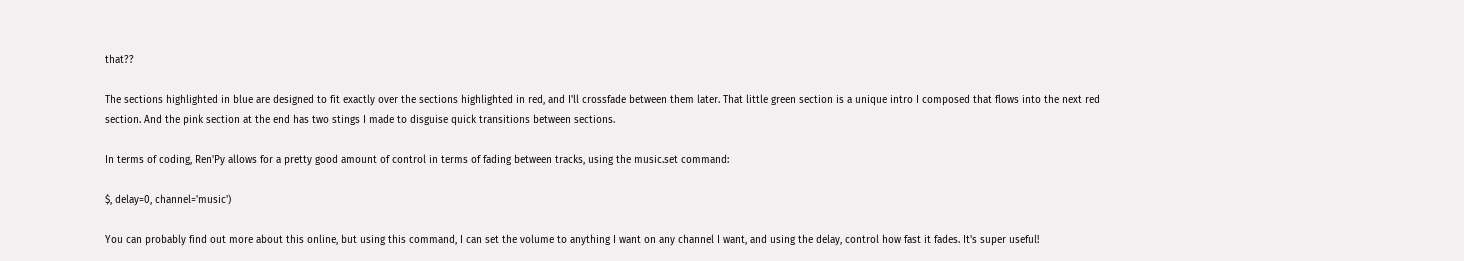that??

The sections highlighted in blue are designed to fit exactly over the sections highlighted in red, and I'll crossfade between them later. That little green section is a unique intro I composed that flows into the next red section. And the pink section at the end has two stings I made to disguise quick transitions between sections.

In terms of coding, Ren'Py allows for a pretty good amount of control in terms of fading between tracks, using the music.set command:

$, delay=0, channel='music')

You can probably find out more about this online, but using this command, I can set the volume to anything I want on any channel I want, and using the delay, control how fast it fades. It's super useful!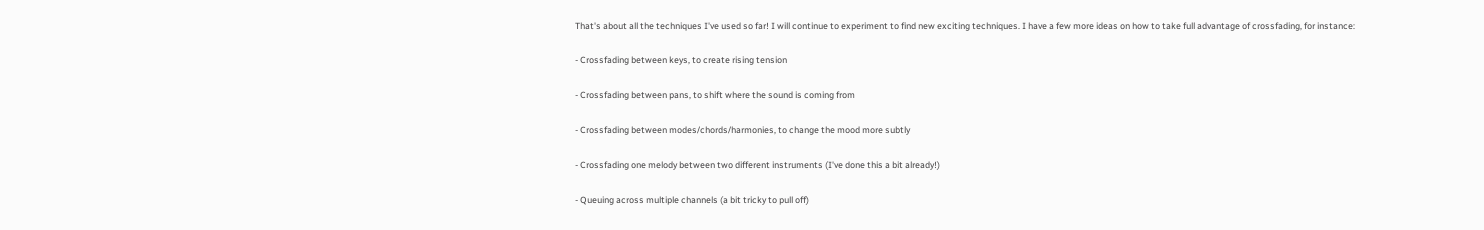That's about all the techniques I've used so far! I will continue to experiment to find new exciting techniques. I have a few more ideas on how to take full advantage of crossfading, for instance:

- Crossfading between keys, to create rising tension

- Crossfading between pans, to shift where the sound is coming from

- Crossfading between modes/chords/harmonies, to change the mood more subtly

- Crossfading one melody between two different instruments (I've done this a bit already!)

- Queuing across multiple channels (a bit tricky to pull off)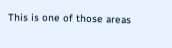This is one of those areas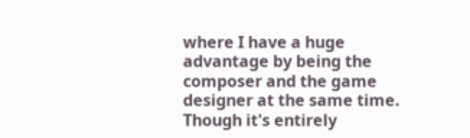where I have a huge advantage by being the composer and the game designer at the same time. Though it's entirely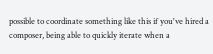possible to coordinate something like this if you've hired a composer, being able to quickly iterate when a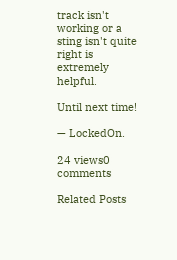track isn't working or a sting isn't quite right is extremely helpful.

Until next time!

— LockedOn.

24 views0 comments

Related Posts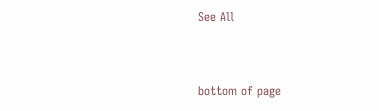See All


bottom of page